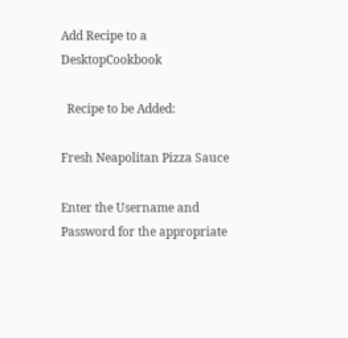Add Recipe to a DesktopCookbook

  Recipe to be Added:

Fresh Neapolitan Pizza Sauce

Enter the Username and Password for the appropriate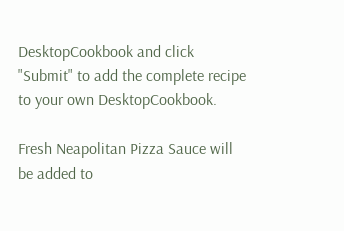DesktopCookbook and click "Submit" to add the complete recipe to your own DesktopCookbook.

Fresh Neapolitan Pizza Sauce will be added to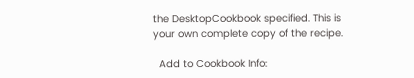the DesktopCookbook specified. This is your own complete copy of the recipe.

  Add to Cookbook Info: